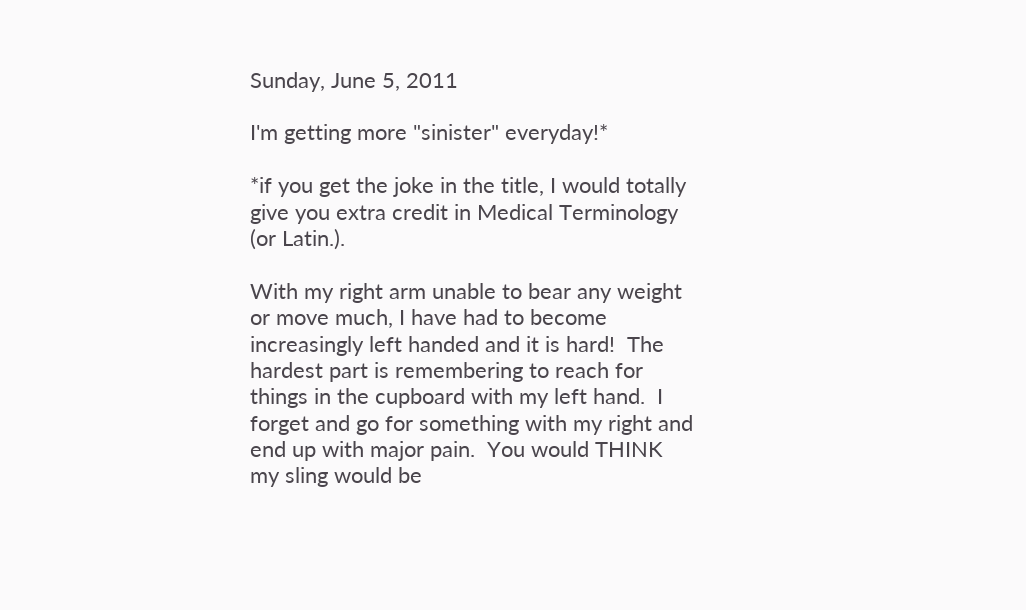Sunday, June 5, 2011

I'm getting more "sinister" everyday!*

*if you get the joke in the title, I would totally give you extra credit in Medical Terminology (or Latin.).

With my right arm unable to bear any weight or move much, I have had to become increasingly left handed and it is hard!  The hardest part is remembering to reach for things in the cupboard with my left hand.  I forget and go for something with my right and end up with major pain.  You would THINK my sling would be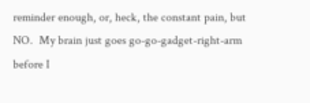reminder enough, or, heck, the constant pain, but NO.  My brain just goes go-go-gadget-right-arm before I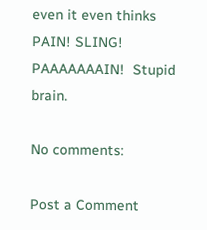even it even thinks PAIN! SLING! PAAAAAAAIN!  Stupid brain.

No comments:

Post a Comment